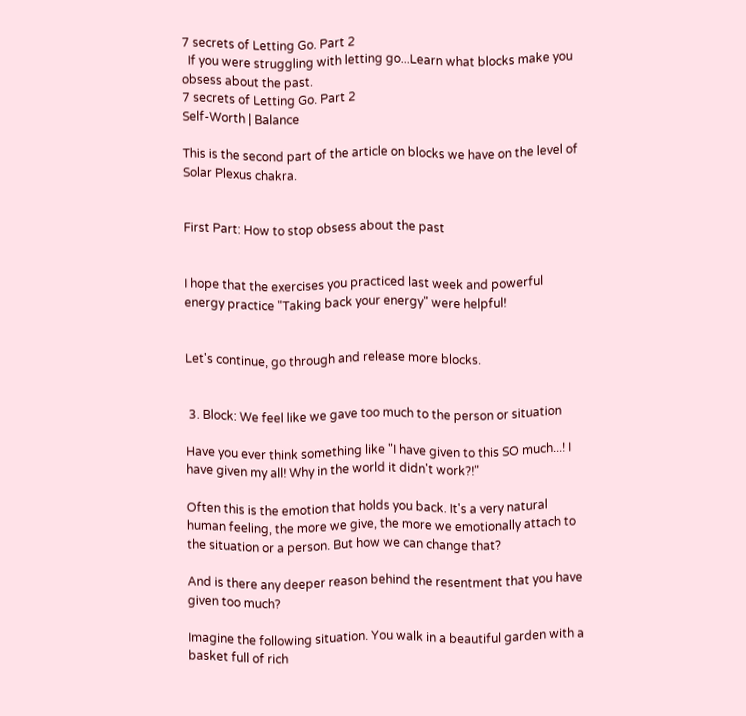7 secrets of Letting Go. Part 2
  If you were struggling with letting go...Learn what blocks make you obsess about the past.
7 secrets of Letting Go. Part 2
Self-Worth | Balance

This is the second part of the article on blocks we have on the level of Solar Plexus chakra.


First Part: How to stop obsess about the past


I hope that the exercises you practiced last week and powerful energy practice "Taking back your energy" were helpful!


Let's continue, go through and release more blocks.


 3. Block: We feel like we gave too much to the person or situation

Have you ever think something like "I have given to this SO much...! I have given my all! Why in the world it didn't work?!"

Often this is the emotion that holds you back. It's a very natural human feeling, the more we give, the more we emotionally attach to the situation or a person. But how we can change that?

And is there any deeper reason behind the resentment that you have given too much?

Imagine the following situation. You walk in a beautiful garden with a basket full of rich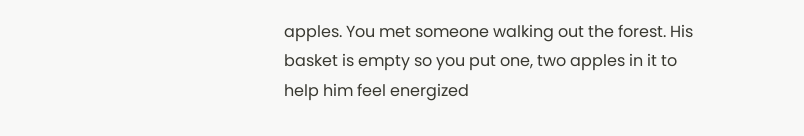apples. You met someone walking out the forest. His basket is empty so you put one, two apples in it to help him feel energized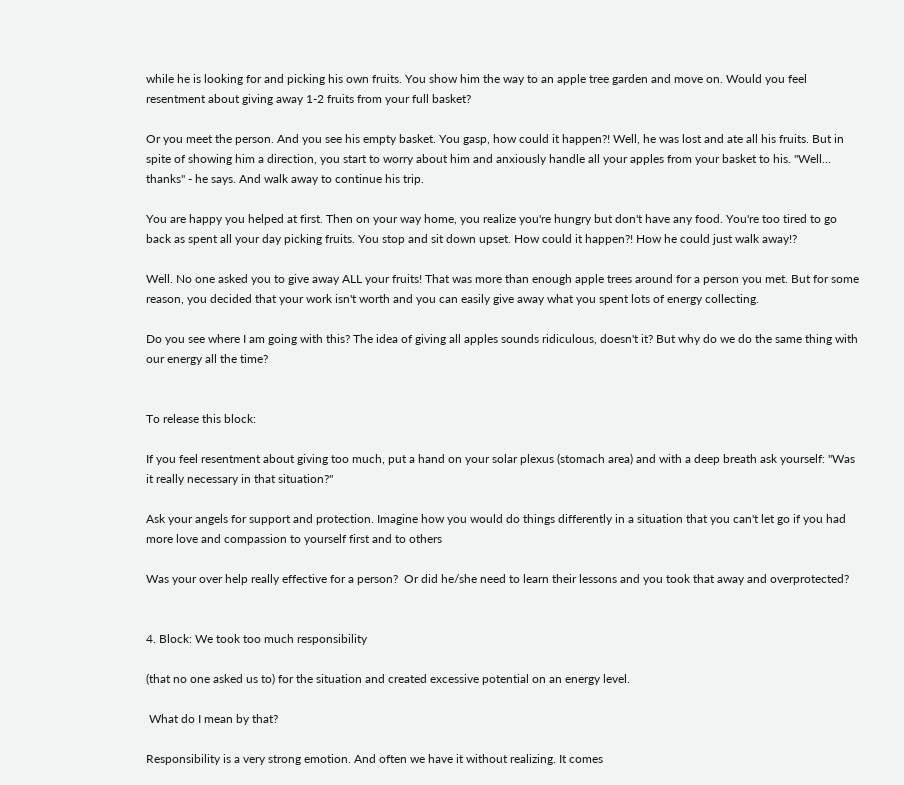while he is looking for and picking his own fruits. You show him the way to an apple tree garden and move on. Would you feel resentment about giving away 1-2 fruits from your full basket?

Or you meet the person. And you see his empty basket. You gasp, how could it happen?! Well, he was lost and ate all his fruits. But in spite of showing him a direction, you start to worry about him and anxiously handle all your apples from your basket to his. "Well... thanks" - he says. And walk away to continue his trip.

You are happy you helped at first. Then on your way home, you realize you're hungry but don't have any food. You're too tired to go back as spent all your day picking fruits. You stop and sit down upset. How could it happen?! How he could just walk away!?

Well. No one asked you to give away ALL your fruits! That was more than enough apple trees around for a person you met. But for some reason, you decided that your work isn't worth and you can easily give away what you spent lots of energy collecting.

Do you see where I am going with this? The idea of giving all apples sounds ridiculous, doesn't it? But why do we do the same thing with our energy all the time?


To release this block:

If you feel resentment about giving too much, put a hand on your solar plexus (stomach area) and with a deep breath ask yourself: "Was it really necessary in that situation?"

Ask your angels for support and protection. Imagine how you would do things differently in a situation that you can't let go if you had more love and compassion to yourself first and to others

Was your over help really effective for a person?  Or did he/she need to learn their lessons and you took that away and overprotected?


4. Block: We took too much responsibility

(that no one asked us to) for the situation and created excessive potential on an energy level.

 What do I mean by that?

Responsibility is a very strong emotion. And often we have it without realizing. It comes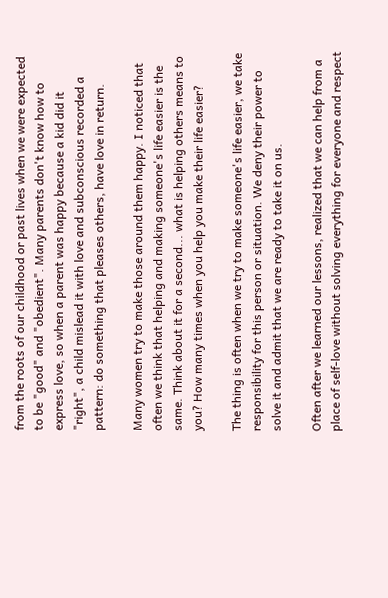from the roots of our childhood or past lives when we were expected to be "good" and "obedient". Many parents don't know how to express love, so when a parent was happy because a kid did it "right", a child mislead it with love and subconscious recorded a pattern: do something that pleases others, have love in return.

Many women try to make those around them happy. I noticed that often we think that helping and making someone's life easier is the same. Think about it for a second... what is helping others means to you? How many times when you help you make their life easier?

The thing is often when we try to make someone's life easier, we take responsibility for this person or situation. We deny their power to solve it and admit that we are ready to take it on us.

Often after we learned our lessons, realized that we can help from a place of self-love without solving everything for everyone and respect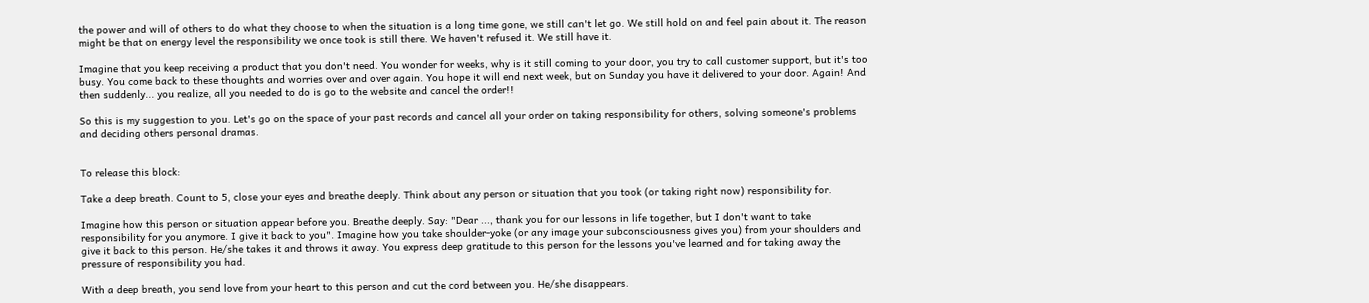the power and will of others to do what they choose to when the situation is a long time gone, we still can't let go. We still hold on and feel pain about it. The reason might be that on energy level the responsibility we once took is still there. We haven't refused it. We still have it.

Imagine that you keep receiving a product that you don't need. You wonder for weeks, why is it still coming to your door, you try to call customer support, but it's too busy. You come back to these thoughts and worries over and over again. You hope it will end next week, but on Sunday you have it delivered to your door. Again! And then suddenly... you realize, all you needed to do is go to the website and cancel the order!!

So this is my suggestion to you. Let's go on the space of your past records and cancel all your order on taking responsibility for others, solving someone's problems and deciding others personal dramas.


To release this block:

Take a deep breath. Count to 5, close your eyes and breathe deeply. Think about any person or situation that you took (or taking right now) responsibility for.

Imagine how this person or situation appear before you. Breathe deeply. Say: "Dear ..., thank you for our lessons in life together, but I don't want to take responsibility for you anymore. I give it back to you". Imagine how you take shoulder-yoke (or any image your subconsciousness gives you) from your shoulders and give it back to this person. He/she takes it and throws it away. You express deep gratitude to this person for the lessons you've learned and for taking away the pressure of responsibility you had.

With a deep breath, you send love from your heart to this person and cut the cord between you. He/she disappears.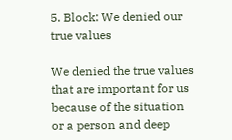5. Block: We denied our true values

We denied the true values that are important for us because of the situation or a person and deep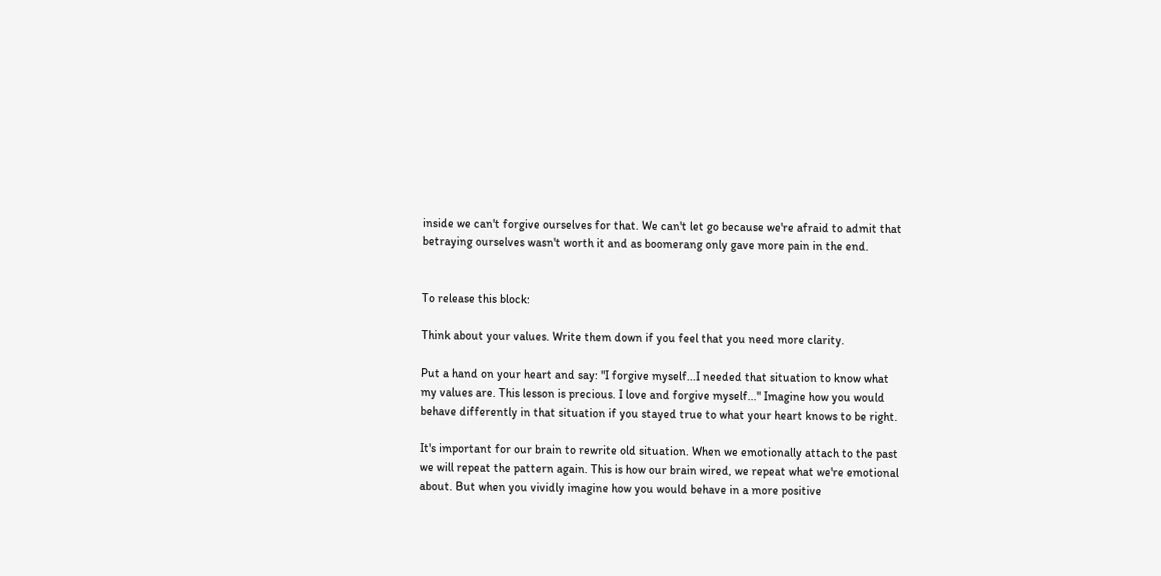inside we can't forgive ourselves for that. We can't let go because we're afraid to admit that betraying ourselves wasn't worth it and as boomerang only gave more pain in the end.


To release this block:

Think about your values. Write them down if you feel that you need more clarity.

Put a hand on your heart and say: "I forgive myself...I needed that situation to know what my values are. This lesson is precious. I love and forgive myself..." Imagine how you would behave differently in that situation if you stayed true to what your heart knows to be right.

It's important for our brain to rewrite old situation. When we emotionally attach to the past we will repeat the pattern again. This is how our brain wired, we repeat what we're emotional about. But when you vividly imagine how you would behave in a more positive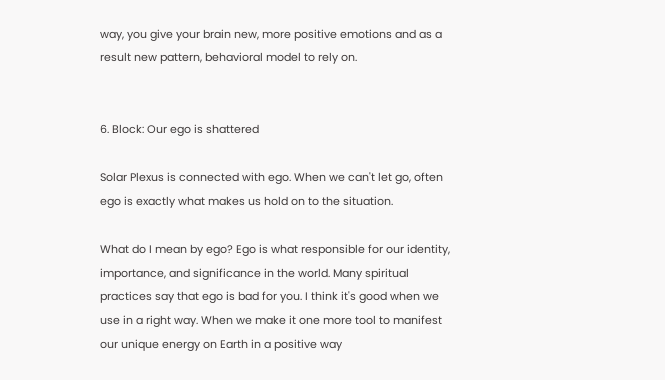way, you give your brain new, more positive emotions and as a result new pattern, behavioral model to rely on.


6. Block: Our ego is shattered

Solar Plexus is connected with ego. When we can't let go, often ego is exactly what makes us hold on to the situation.

What do I mean by ego? Ego is what responsible for our identity, importance, and significance in the world. Many spiritual practices say that ego is bad for you. I think it's good when we use in a right way. When we make it one more tool to manifest our unique energy on Earth in a positive way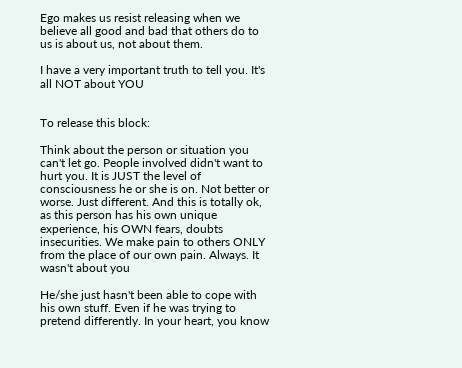Ego makes us resist releasing when we believe all good and bad that others do to us is about us, not about them.

I have a very important truth to tell you. It's all NOT about YOU


To release this block:

Think about the person or situation you can't let go. People involved didn't want to hurt you. It is JUST the level of consciousness he or she is on. Not better or worse. Just different. And this is totally ok, as this person has his own unique experience, his OWN fears, doubts insecurities. We make pain to others ONLY from the place of our own pain. Always. It wasn't about you

He/she just hasn't been able to cope with his own stuff. Even if he was trying to pretend differently. In your heart, you know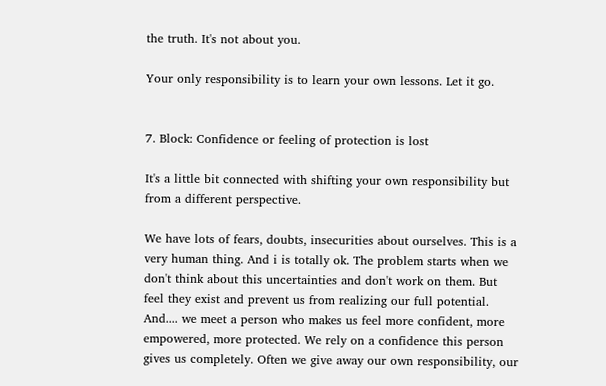the truth. It's not about you.

Your only responsibility is to learn your own lessons. Let it go.


7. Block: Confidence or feeling of protection is lost

It's a little bit connected with shifting your own responsibility but from a different perspective.

We have lots of fears, doubts, insecurities about ourselves. This is a very human thing. And i is totally ok. The problem starts when we don't think about this uncertainties and don't work on them. But feel they exist and prevent us from realizing our full potential. And.... we meet a person who makes us feel more confident, more empowered, more protected. We rely on a confidence this person gives us completely. Often we give away our own responsibility, our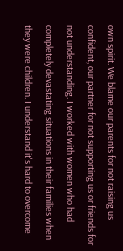own spirit. We blame our parents for not raising us confident, our partner for not supporting us or friends for not understanding. I worked with women who had completely devastating situations in their families when they were children. I understand it's hard to overcome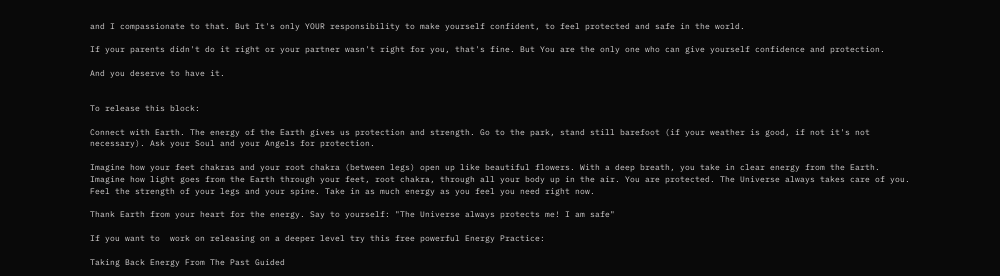and I compassionate to that. But It's only YOUR responsibility to make yourself confident, to feel protected and safe in the world.

If your parents didn't do it right or your partner wasn't right for you, that's fine. But You are the only one who can give yourself confidence and protection.

And you deserve to have it.


To release this block:

Connect with Earth. The energy of the Earth gives us protection and strength. Go to the park, stand still barefoot (if your weather is good, if not it's not necessary). Ask your Soul and your Angels for protection.

Imagine how your feet chakras and your root chakra (between legs) open up like beautiful flowers. With a deep breath, you take in clear energy from the Earth. Imagine how light goes from the Earth through your feet, root chakra, through all your body up in the air. You are protected. The Universe always takes care of you. Feel the strength of your legs and your spine. Take in as much energy as you feel you need right now.

Thank Earth from your heart for the energy. Say to yourself: "The Universe always protects me! I am safe"

If you want to  work on releasing on a deeper level try this free powerful Energy Practice:

Taking Back Energy From The Past Guided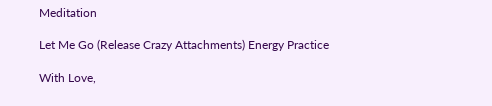Meditation

Let Me Go (Release Crazy Attachments) Energy Practice

With Love,